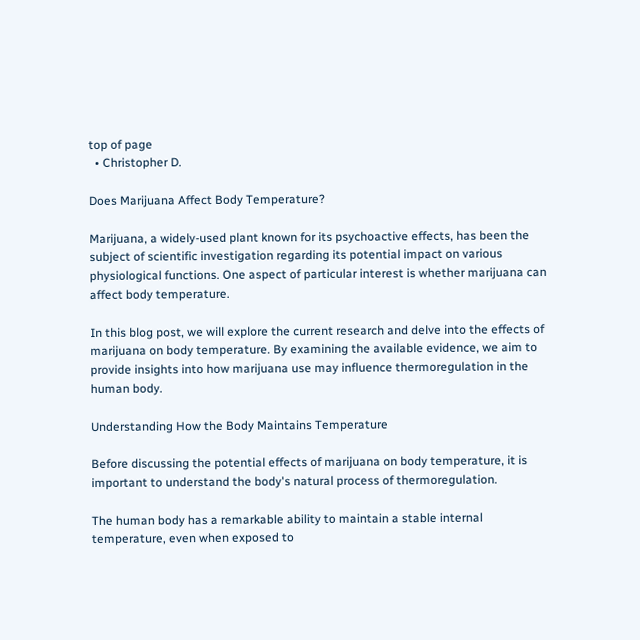top of page
  • Christopher D.

Does Marijuana Affect Body Temperature?

Marijuana, a widely-used plant known for its psychoactive effects, has been the subject of scientific investigation regarding its potential impact on various physiological functions. One aspect of particular interest is whether marijuana can affect body temperature.

In this blog post, we will explore the current research and delve into the effects of marijuana on body temperature. By examining the available evidence, we aim to provide insights into how marijuana use may influence thermoregulation in the human body.

Understanding How the Body Maintains Temperature

Before discussing the potential effects of marijuana on body temperature, it is important to understand the body's natural process of thermoregulation.

The human body has a remarkable ability to maintain a stable internal temperature, even when exposed to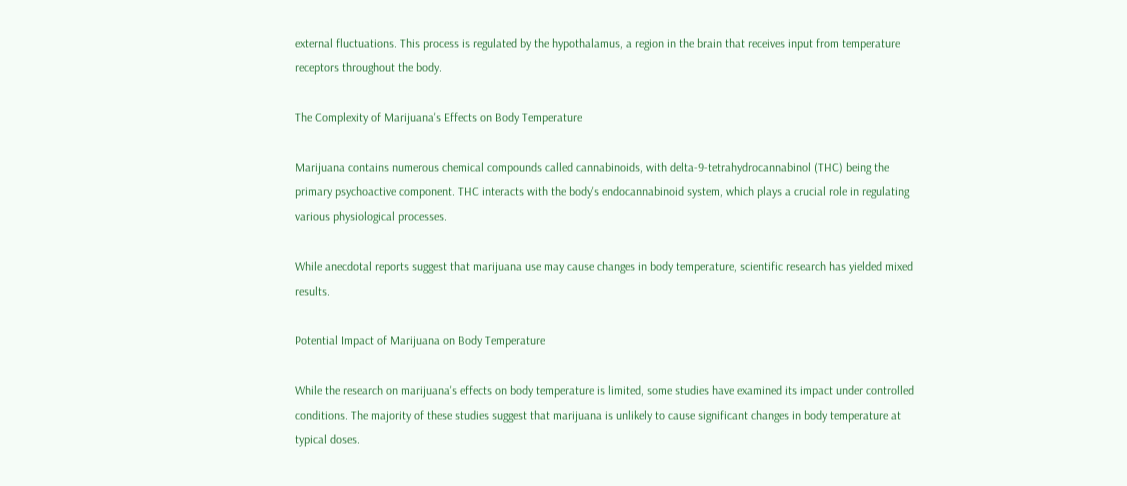external fluctuations. This process is regulated by the hypothalamus, a region in the brain that receives input from temperature receptors throughout the body.

The Complexity of Marijuana's Effects on Body Temperature

Marijuana contains numerous chemical compounds called cannabinoids, with delta-9-tetrahydrocannabinol (THC) being the primary psychoactive component. THC interacts with the body's endocannabinoid system, which plays a crucial role in regulating various physiological processes.

While anecdotal reports suggest that marijuana use may cause changes in body temperature, scientific research has yielded mixed results.

Potential Impact of Marijuana on Body Temperature

While the research on marijuana's effects on body temperature is limited, some studies have examined its impact under controlled conditions. The majority of these studies suggest that marijuana is unlikely to cause significant changes in body temperature at typical doses.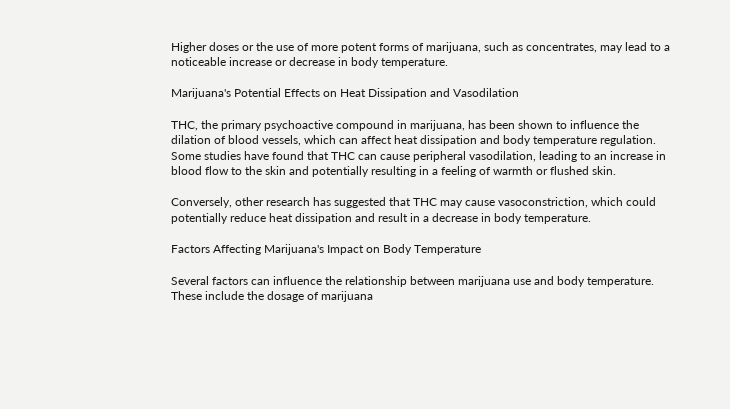Higher doses or the use of more potent forms of marijuana, such as concentrates, may lead to a noticeable increase or decrease in body temperature.

Marijuana's Potential Effects on Heat Dissipation and Vasodilation

THC, the primary psychoactive compound in marijuana, has been shown to influence the dilation of blood vessels, which can affect heat dissipation and body temperature regulation. Some studies have found that THC can cause peripheral vasodilation, leading to an increase in blood flow to the skin and potentially resulting in a feeling of warmth or flushed skin.

Conversely, other research has suggested that THC may cause vasoconstriction, which could potentially reduce heat dissipation and result in a decrease in body temperature.

Factors Affecting Marijuana's Impact on Body Temperature

Several factors can influence the relationship between marijuana use and body temperature. These include the dosage of marijuana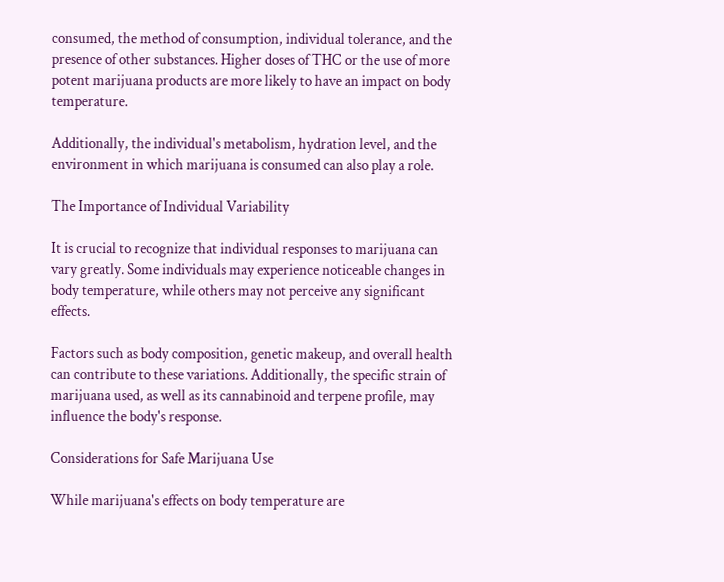consumed, the method of consumption, individual tolerance, and the presence of other substances. Higher doses of THC or the use of more potent marijuana products are more likely to have an impact on body temperature.

Additionally, the individual's metabolism, hydration level, and the environment in which marijuana is consumed can also play a role.

The Importance of Individual Variability

It is crucial to recognize that individual responses to marijuana can vary greatly. Some individuals may experience noticeable changes in body temperature, while others may not perceive any significant effects.

Factors such as body composition, genetic makeup, and overall health can contribute to these variations. Additionally, the specific strain of marijuana used, as well as its cannabinoid and terpene profile, may influence the body's response.

Considerations for Safe Marijuana Use

While marijuana's effects on body temperature are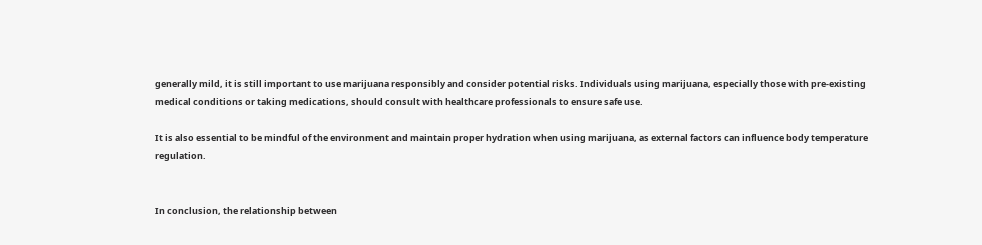generally mild, it is still important to use marijuana responsibly and consider potential risks. Individuals using marijuana, especially those with pre-existing medical conditions or taking medications, should consult with healthcare professionals to ensure safe use.

It is also essential to be mindful of the environment and maintain proper hydration when using marijuana, as external factors can influence body temperature regulation.


In conclusion, the relationship between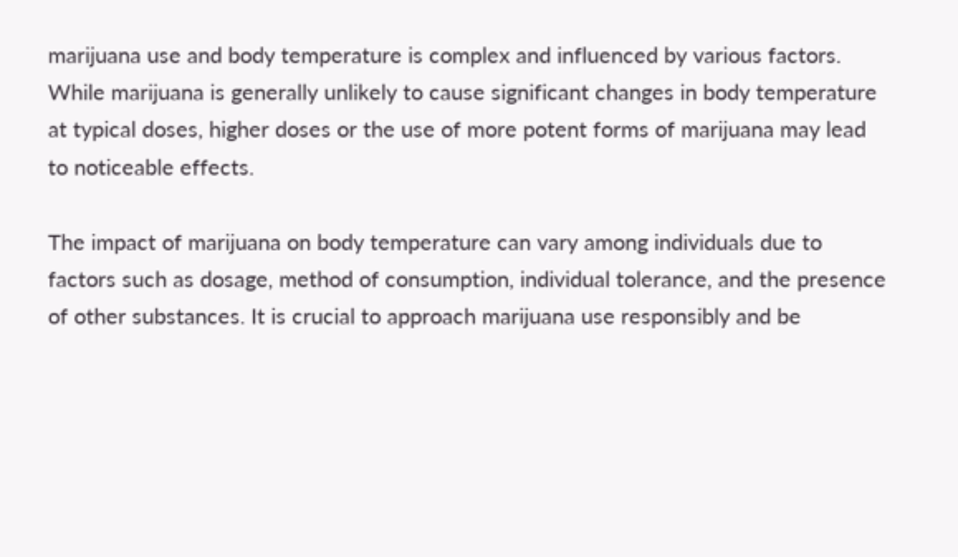marijuana use and body temperature is complex and influenced by various factors. While marijuana is generally unlikely to cause significant changes in body temperature at typical doses, higher doses or the use of more potent forms of marijuana may lead to noticeable effects.

The impact of marijuana on body temperature can vary among individuals due to factors such as dosage, method of consumption, individual tolerance, and the presence of other substances. It is crucial to approach marijuana use responsibly and be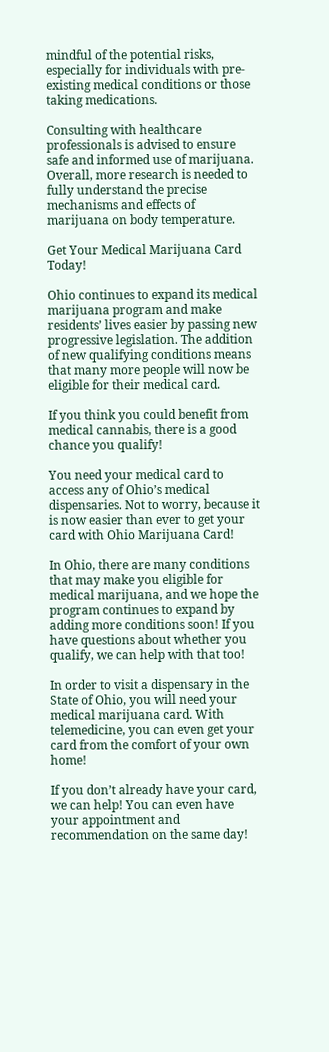mindful of the potential risks, especially for individuals with pre-existing medical conditions or those taking medications.

Consulting with healthcare professionals is advised to ensure safe and informed use of marijuana. Overall, more research is needed to fully understand the precise mechanisms and effects of marijuana on body temperature.

Get Your Medical Marijuana Card Today!

Ohio continues to expand its medical marijuana program and make residents’ lives easier by passing new progressive legislation. The addition of new qualifying conditions means that many more people will now be eligible for their medical card.

If you think you could benefit from medical cannabis, there is a good chance you qualify!

You need your medical card to access any of Ohio’s medical dispensaries. Not to worry, because it is now easier than ever to get your card with Ohio Marijuana Card!

In Ohio, there are many conditions that may make you eligible for medical marijuana, and we hope the program continues to expand by adding more conditions soon! If you have questions about whether you qualify, we can help with that too!

In order to visit a dispensary in the State of Ohio, you will need your medical marijuana card. With telemedicine, you can even get your card from the comfort of your own home!

If you don’t already have your card, we can help! You can even have your appointment and recommendation on the same day!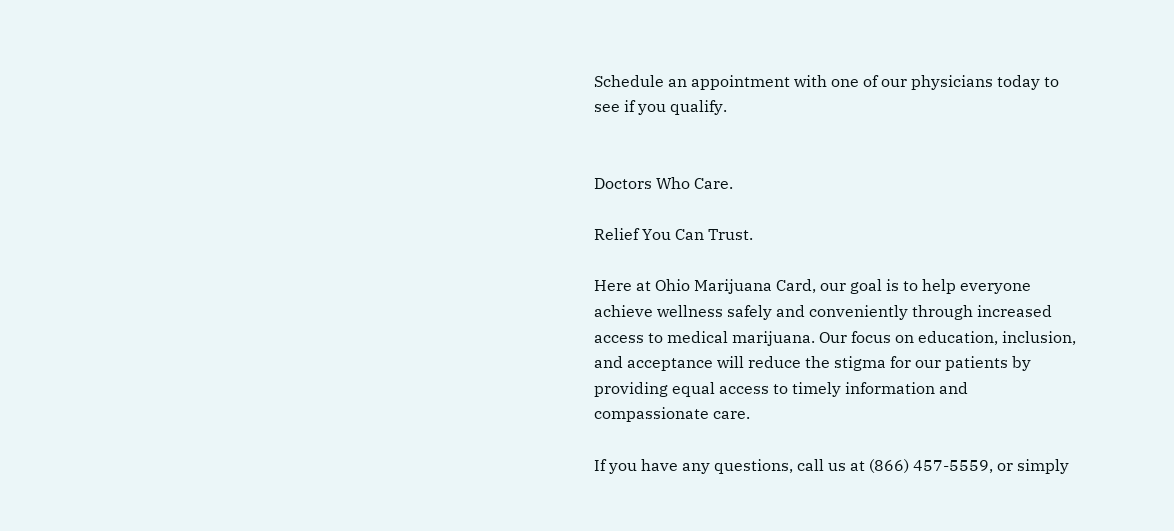Schedule an appointment with one of our physicians today to see if you qualify.


Doctors Who Care.

Relief You Can Trust.

Here at Ohio Marijuana Card, our goal is to help everyone achieve wellness safely and conveniently through increased access to medical marijuana. Our focus on education, inclusion, and acceptance will reduce the stigma for our patients by providing equal access to timely information and compassionate care.

If you have any questions, call us at (866) 457-5559, or simply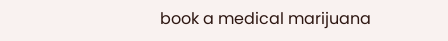book a medical marijuana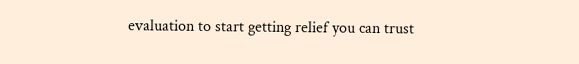evaluation to start getting relief you can trust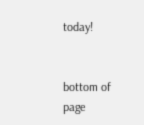today!


bottom of page